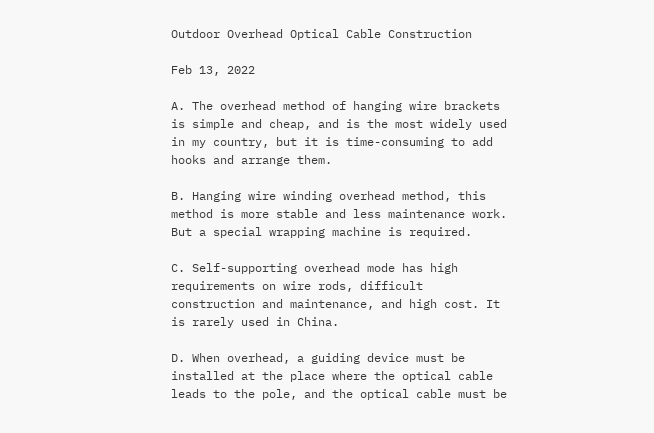Outdoor Overhead Optical Cable Construction

Feb 13, 2022

A. The overhead method of hanging wire brackets is simple and cheap, and is the most widely used in my country, but it is time-consuming to add hooks and arrange them.

B. Hanging wire winding overhead method, this method is more stable and less maintenance work. But a special wrapping machine is required.

C. Self-supporting overhead mode has high requirements on wire rods, difficult construction and maintenance, and high cost. It is rarely used in China.

D. When overhead, a guiding device must be installed at the place where the optical cable leads to the pole, and the optical cable must be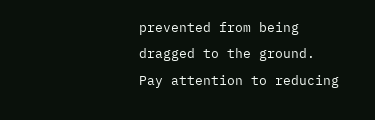prevented from being dragged to the ground. Pay attention to reducing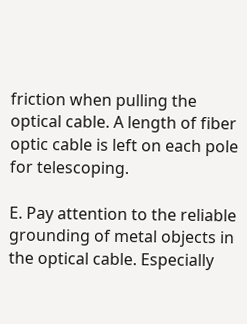friction when pulling the optical cable. A length of fiber optic cable is left on each pole for telescoping.

E. Pay attention to the reliable grounding of metal objects in the optical cable. Especially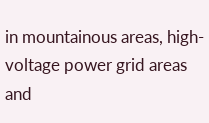in mountainous areas, high-voltage power grid areas and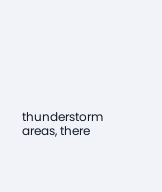thunderstorm areas, there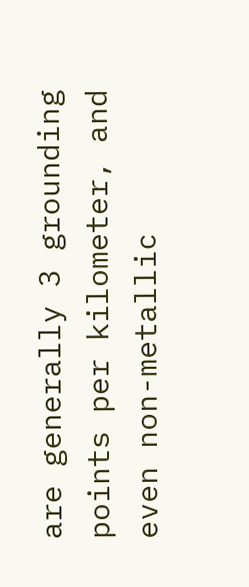are generally 3 grounding points per kilometer, and even non-metallic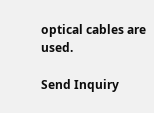optical cables are used.

Send Inquiry